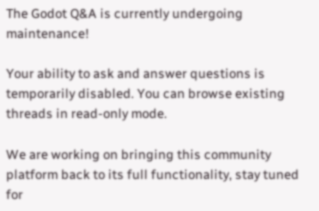The Godot Q&A is currently undergoing maintenance!

Your ability to ask and answer questions is temporarily disabled. You can browse existing threads in read-only mode.

We are working on bringing this community platform back to its full functionality, stay tuned for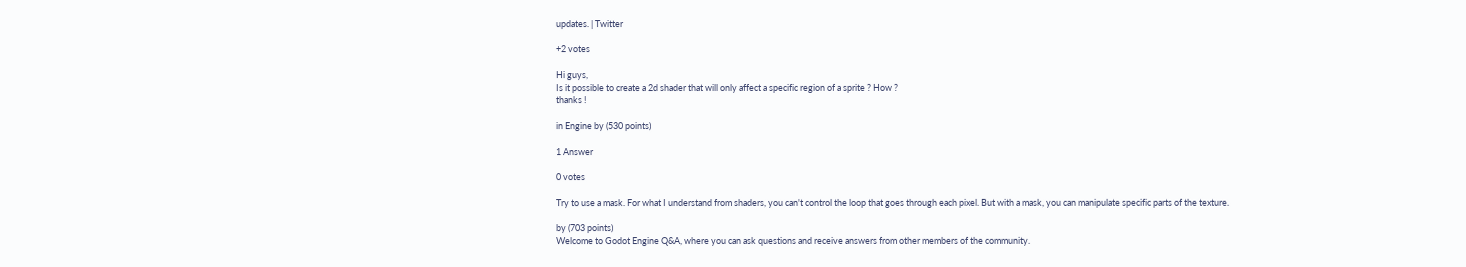updates. | Twitter

+2 votes

Hi guys,
Is it possible to create a 2d shader that will only affect a specific region of a sprite ? How ?
thanks !

in Engine by (530 points)

1 Answer

0 votes

Try to use a mask. For what I understand from shaders, you can't control the loop that goes through each pixel. But with a mask, you can manipulate specific parts of the texture.

by (703 points)
Welcome to Godot Engine Q&A, where you can ask questions and receive answers from other members of the community.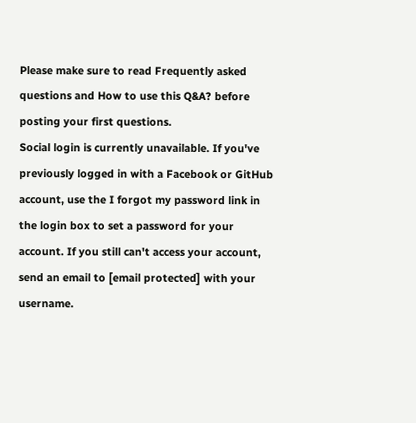Please make sure to read Frequently asked questions and How to use this Q&A? before posting your first questions.
Social login is currently unavailable. If you've previously logged in with a Facebook or GitHub account, use the I forgot my password link in the login box to set a password for your account. If you still can't access your account, send an email to [email protected] with your username.